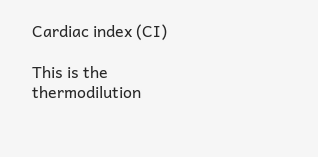Cardiac index (CI)

This is the thermodilution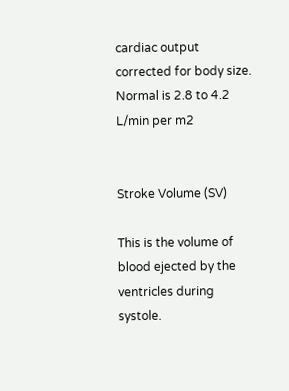cardiac output corrected for body size. Normal is 2.8 to 4.2 L/min per m2


Stroke Volume (SV)

This is the volume of blood ejected by the ventricles during systole.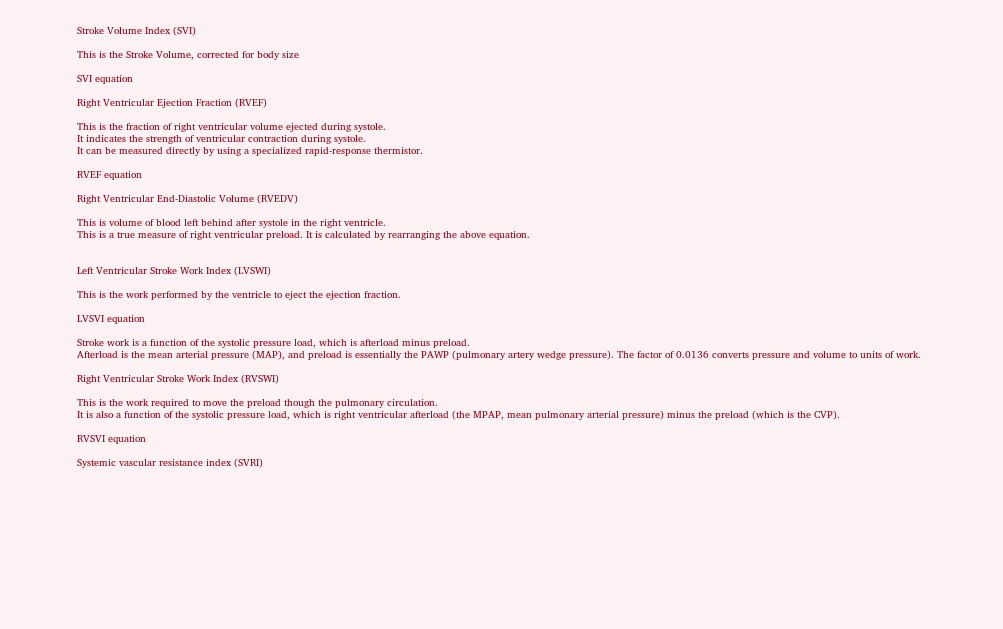Stroke Volume Index (SVI)

This is the Stroke Volume, corrected for body size

SVI equation

Right Ventricular Ejection Fraction (RVEF)

This is the fraction of right ventricular volume ejected during systole.
It indicates the strength of ventricular contraction during systole.
It can be measured directly by using a specialized rapid-response thermistor.

RVEF equation

Right Ventricular End-Diastolic Volume (RVEDV)

This is volume of blood left behind after systole in the right ventricle.
This is a true measure of right ventricular preload. It is calculated by rearranging the above equation.


Left Ventricular Stroke Work Index (LVSWI)

This is the work performed by the ventricle to eject the ejection fraction.

LVSVI equation

Stroke work is a function of the systolic pressure load, which is afterload minus preload.
Afterload is the mean arterial pressure (MAP), and preload is essentially the PAWP (pulmonary artery wedge pressure). The factor of 0.0136 converts pressure and volume to units of work.

Right Ventricular Stroke Work Index (RVSWI)

This is the work required to move the preload though the pulmonary circulation.
It is also a function of the systolic pressure load, which is right ventricular afterload (the MPAP, mean pulmonary arterial pressure) minus the preload (which is the CVP).

RVSVI equation

Systemic vascular resistance index (SVRI)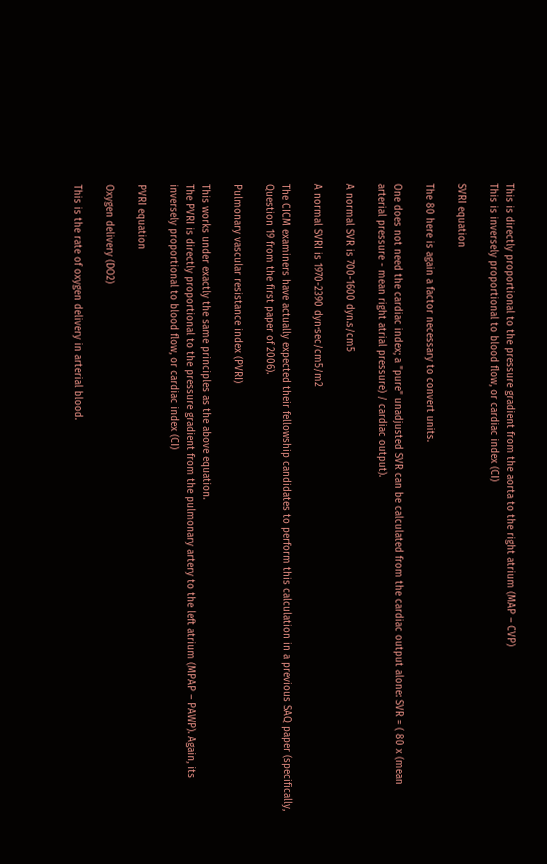This is directly proportional to the pressure gradient from the aorta to the right atrium (MAP – CVP)
This is inversely proportional to blood flow, or cardiac index (CI)

SVRI equation

The 80 here is again a factor necessary to convert units.

One does not need the cardiac index; a "pure" unadjusted SVR can be calculated from the cardiac output alone: SVR = ( 80 x (mean arterial pressure - mean right atrial pressure) / cardiac output).

A normal SVR is 700-1600 dyn.s/cm5

A normal SVRI is 1970-2390 dyn·sec/cm5/m2

The CICM examiners have actually expected their fellowship candidates to perform this calculation in a previous SAQ paper (specifically, Question 19 from the first paper of 2006).

Pulmonary vascular resistance index (PVRI)

This works under exactly the same principles as the above equation.
The PVRI is directly proportional to the pressure gradient from the pulmonary artery to the left atrium (MPAP – PAWP). Again, its inversely proportional to blood flow, or cardiac index (CI)

PVRI equation

Oxygen delivery (DO2)

This is the rate of oxygen delivery in arterial blood.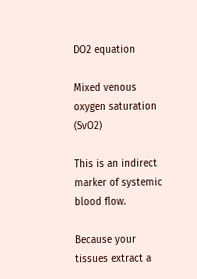DO2 equation

Mixed venous oxygen saturation (SvO2)

This is an indirect marker of systemic blood flow.

Because your tissues extract a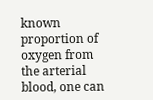known proportion of oxygen from the arterial blood, one can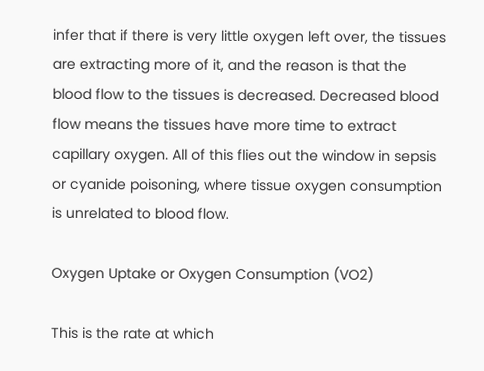infer that if there is very little oxygen left over, the tissues are extracting more of it, and the reason is that the blood flow to the tissues is decreased. Decreased blood flow means the tissues have more time to extract capillary oxygen. All of this flies out the window in sepsis or cyanide poisoning, where tissue oxygen consumption is unrelated to blood flow.

Oxygen Uptake or Oxygen Consumption (VO2)

This is the rate at which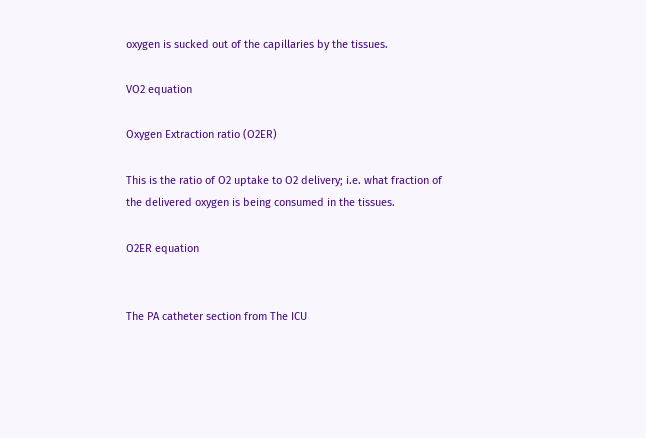oxygen is sucked out of the capillaries by the tissues.

VO2 equation

Oxygen Extraction ratio (O2ER)

This is the ratio of O2 uptake to O2 delivery; i.e. what fraction of the delivered oxygen is being consumed in the tissues.

O2ER equation


The PA catheter section from The ICU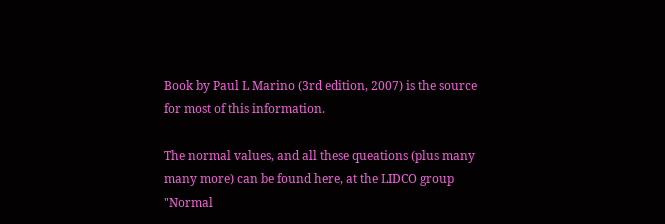Book by Paul L Marino (3rd edition, 2007) is the source for most of this information.

The normal values, and all these queations (plus many many more) can be found here, at the LIDCO group "Normal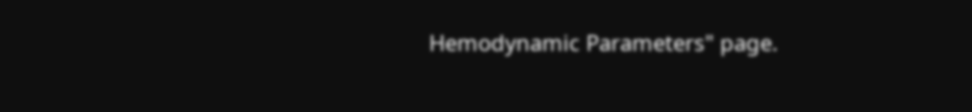Hemodynamic Parameters" page.